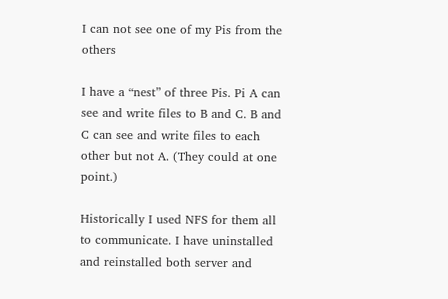I can not see one of my Pis from the others

I have a “nest” of three Pis. Pi A can see and write files to B and C. B and C can see and write files to each other but not A. (They could at one point.)

Historically I used NFS for them all to communicate. I have uninstalled and reinstalled both server and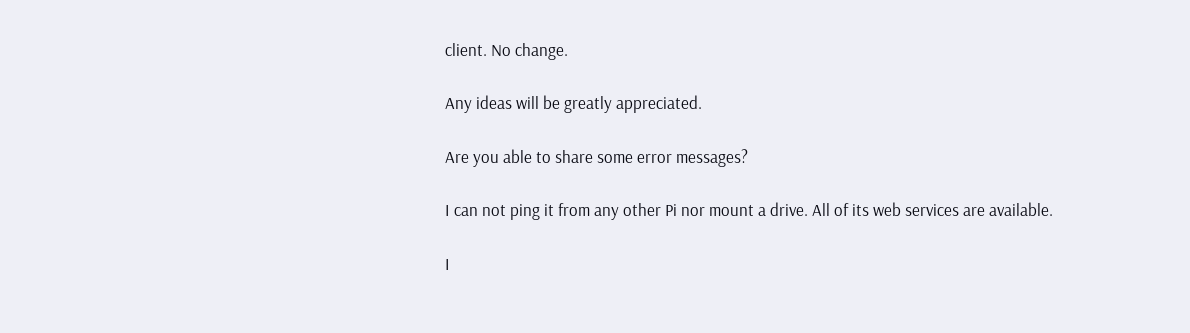client. No change.

Any ideas will be greatly appreciated.

Are you able to share some error messages?

I can not ping it from any other Pi nor mount a drive. All of its web services are available.

I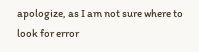apologize, as I am not sure where to look for error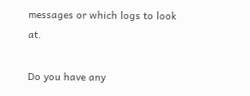messages or which logs to look at.

Do you have any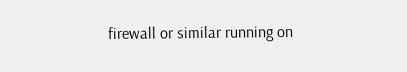firewall or similar running on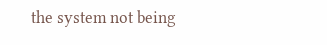the system not being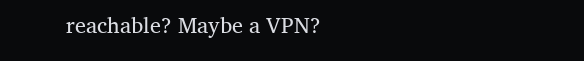reachable? Maybe a VPN?